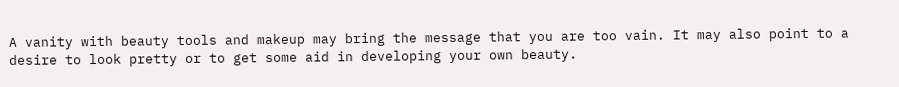A vanity with beauty tools and makeup may bring the message that you are too vain. It may also point to a desire to look pretty or to get some aid in developing your own beauty.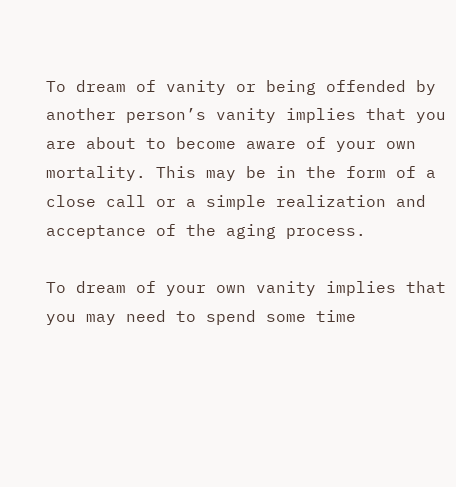To dream of vanity or being offended by another person’s vanity implies that you are about to become aware of your own mortality. This may be in the form of a close call or a simple realization and acceptance of the aging process.

To dream of your own vanity implies that you may need to spend some time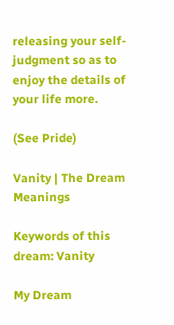releasing your self-judgment so as to enjoy the details of your life more.

(See Pride)

Vanity | The Dream Meanings

Keywords of this dream: Vanity

My Dream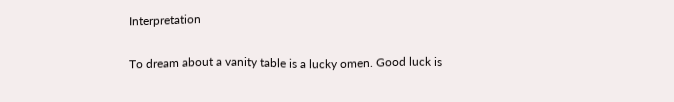Interpretation

To dream about a vanity table is a lucky omen. Good luck is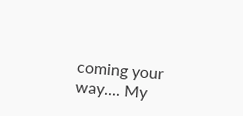coming your way.... My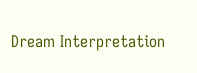Dream Interpretation